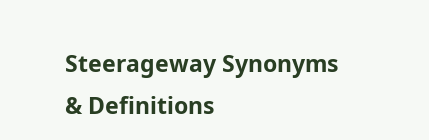Steerageway Synonyms & Definitions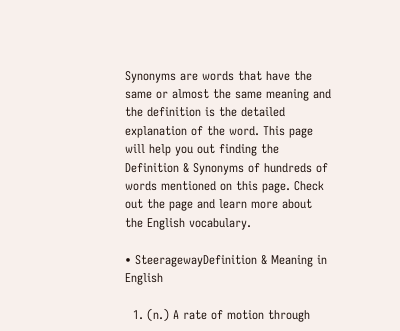Synonyms are words that have the same or almost the same meaning and the definition is the detailed explanation of the word. This page will help you out finding the Definition & Synonyms of hundreds of words mentioned on this page. Check out the page and learn more about the English vocabulary.

• SteeragewayDefinition & Meaning in English

  1. (n.) A rate of motion through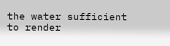the water sufficient to render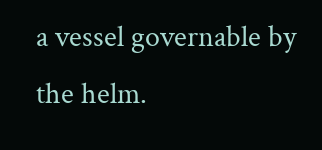a vessel governable by the helm.